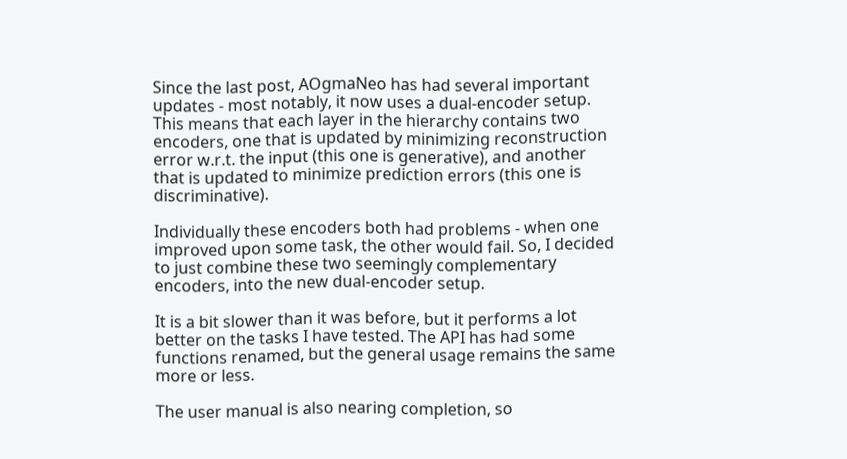Since the last post, AOgmaNeo has had several important updates - most notably, it now uses a dual-encoder setup.
This means that each layer in the hierarchy contains two encoders, one that is updated by minimizing reconstruction error w.r.t. the input (this one is generative), and another that is updated to minimize prediction errors (this one is discriminative).

Individually these encoders both had problems - when one improved upon some task, the other would fail. So, I decided to just combine these two seemingly complementary encoders, into the new dual-encoder setup.

It is a bit slower than it was before, but it performs a lot better on the tasks I have tested. The API has had some functions renamed, but the general usage remains the same more or less.

The user manual is also nearing completion, so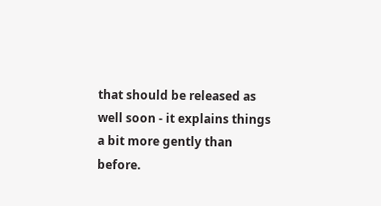that should be released as well soon - it explains things a bit more gently than before.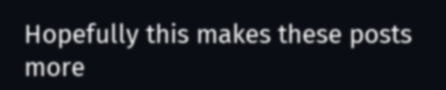Hopefully this makes these posts more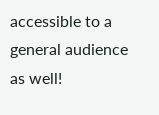accessible to a general audience as well!